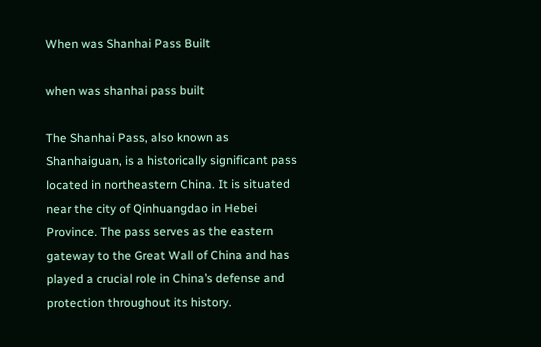When was Shanhai Pass Built

when was shanhai pass built

The Shanhai Pass, also known as Shanhaiguan, is a historically significant pass located in northeastern China. It is situated near the city of Qinhuangdao in Hebei Province. The pass serves as the eastern gateway to the Great Wall of China and has played a crucial role in China’s defense and protection throughout its history.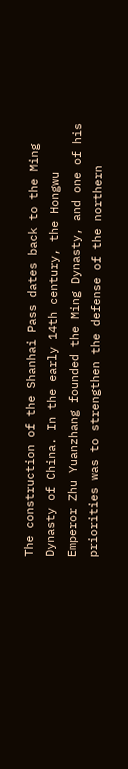The construction of the Shanhai Pass dates back to the Ming Dynasty of China. In the early 14th century, the Hongwu Emperor Zhu Yuanzhang founded the Ming Dynasty, and one of his priorities was to strengthen the defense of the northern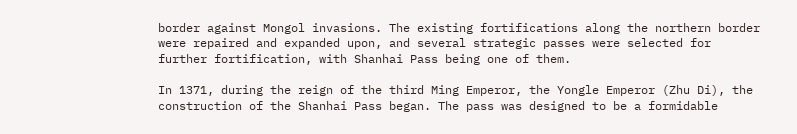border against Mongol invasions. The existing fortifications along the northern border were repaired and expanded upon, and several strategic passes were selected for further fortification, with Shanhai Pass being one of them.

In 1371, during the reign of the third Ming Emperor, the Yongle Emperor (Zhu Di), the construction of the Shanhai Pass began. The pass was designed to be a formidable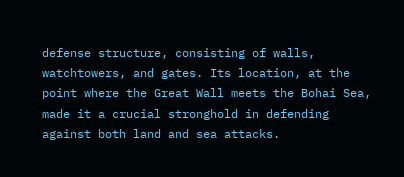defense structure, consisting of walls, watchtowers, and gates. Its location, at the point where the Great Wall meets the Bohai Sea, made it a crucial stronghold in defending against both land and sea attacks.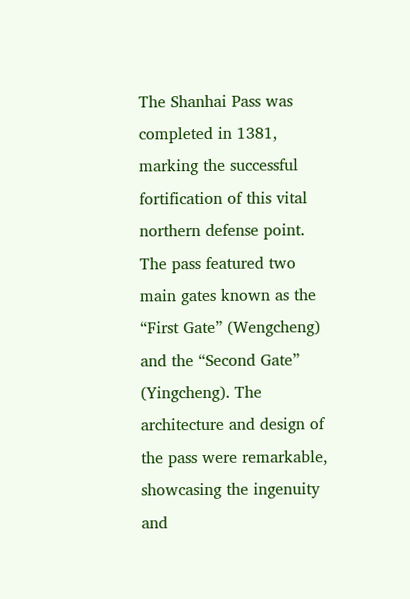The Shanhai Pass was completed in 1381, marking the successful fortification of this vital northern defense point. The pass featured two main gates known as the “First Gate” (Wengcheng) and the “Second Gate” (Yingcheng). The architecture and design of the pass were remarkable, showcasing the ingenuity and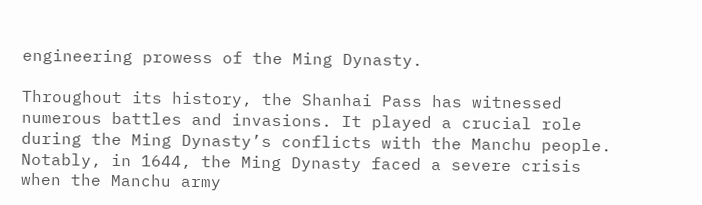engineering prowess of the Ming Dynasty.

Throughout its history, the Shanhai Pass has witnessed numerous battles and invasions. It played a crucial role during the Ming Dynasty’s conflicts with the Manchu people. Notably, in 1644, the Ming Dynasty faced a severe crisis when the Manchu army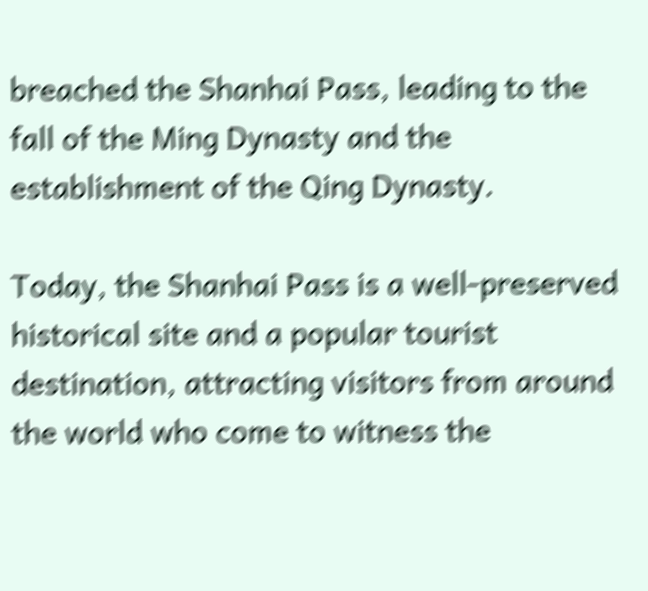breached the Shanhai Pass, leading to the fall of the Ming Dynasty and the establishment of the Qing Dynasty.

Today, the Shanhai Pass is a well-preserved historical site and a popular tourist destination, attracting visitors from around the world who come to witness the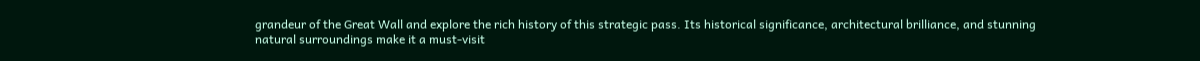grandeur of the Great Wall and explore the rich history of this strategic pass. Its historical significance, architectural brilliance, and stunning natural surroundings make it a must-visit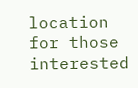location for those interested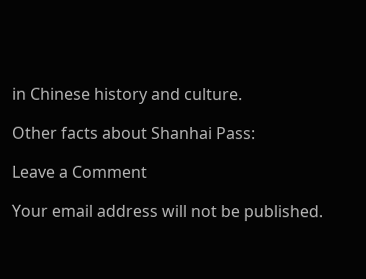in Chinese history and culture.

Other facts about Shanhai Pass:

Leave a Comment

Your email address will not be published.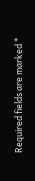Required fields are marked *